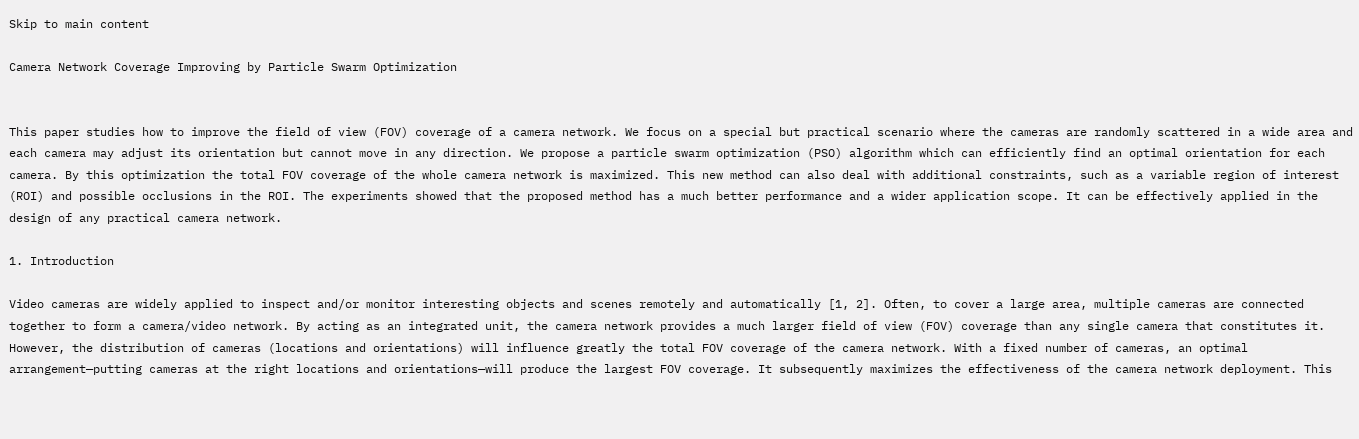Skip to main content

Camera Network Coverage Improving by Particle Swarm Optimization


This paper studies how to improve the field of view (FOV) coverage of a camera network. We focus on a special but practical scenario where the cameras are randomly scattered in a wide area and each camera may adjust its orientation but cannot move in any direction. We propose a particle swarm optimization (PSO) algorithm which can efficiently find an optimal orientation for each camera. By this optimization the total FOV coverage of the whole camera network is maximized. This new method can also deal with additional constraints, such as a variable region of interest (ROI) and possible occlusions in the ROI. The experiments showed that the proposed method has a much better performance and a wider application scope. It can be effectively applied in the design of any practical camera network.

1. Introduction

Video cameras are widely applied to inspect and/or monitor interesting objects and scenes remotely and automatically [1, 2]. Often, to cover a large area, multiple cameras are connected together to form a camera/video network. By acting as an integrated unit, the camera network provides a much larger field of view (FOV) coverage than any single camera that constitutes it. However, the distribution of cameras (locations and orientations) will influence greatly the total FOV coverage of the camera network. With a fixed number of cameras, an optimal arrangement—putting cameras at the right locations and orientations—will produce the largest FOV coverage. It subsequently maximizes the effectiveness of the camera network deployment. This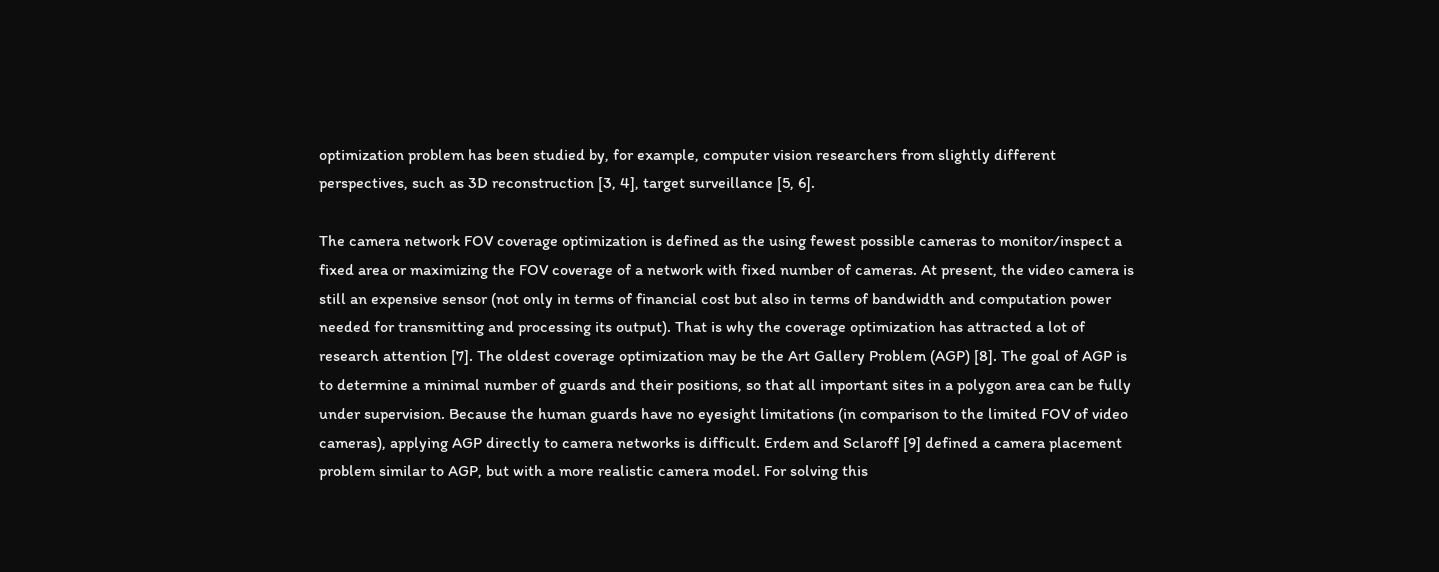optimization problem has been studied by, for example, computer vision researchers from slightly different perspectives, such as 3D reconstruction [3, 4], target surveillance [5, 6].

The camera network FOV coverage optimization is defined as the using fewest possible cameras to monitor/inspect a fixed area or maximizing the FOV coverage of a network with fixed number of cameras. At present, the video camera is still an expensive sensor (not only in terms of financial cost but also in terms of bandwidth and computation power needed for transmitting and processing its output). That is why the coverage optimization has attracted a lot of research attention [7]. The oldest coverage optimization may be the Art Gallery Problem (AGP) [8]. The goal of AGP is to determine a minimal number of guards and their positions, so that all important sites in a polygon area can be fully under supervision. Because the human guards have no eyesight limitations (in comparison to the limited FOV of video cameras), applying AGP directly to camera networks is difficult. Erdem and Sclaroff [9] defined a camera placement problem similar to AGP, but with a more realistic camera model. For solving this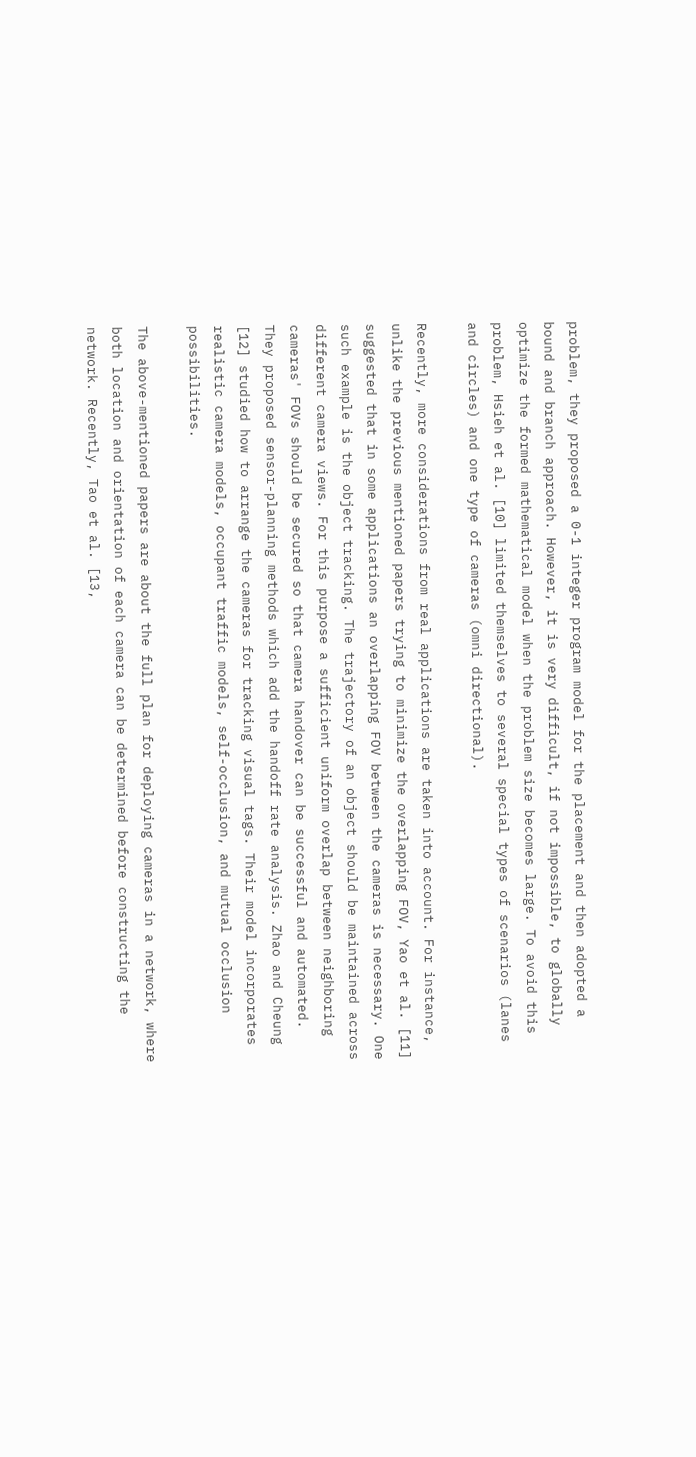problem, they proposed a 0-1 integer program model for the placement and then adopted a bound and branch approach. However, it is very difficult, if not impossible, to globally optimize the formed mathematical model when the problem size becomes large. To avoid this problem, Hsieh et al. [10] limited themselves to several special types of scenarios (lanes and circles) and one type of cameras (omni directional).

Recently, more considerations from real applications are taken into account. For instance, unlike the previous mentioned papers trying to minimize the overlapping FOV, Yao et al. [11] suggested that in some applications an overlapping FOV between the cameras is necessary. One such example is the object tracking. The trajectory of an object should be maintained across different camera views. For this purpose a sufficient uniform overlap between neighboring cameras' FOVs should be secured so that camera handover can be successful and automated. They proposed sensor-planning methods which add the handoff rate analysis. Zhao and Cheung [12] studied how to arrange the cameras for tracking visual tags. Their model incorporates realistic camera models, occupant traffic models, self-occlusion, and mutual occlusion possibilities.

The above-mentioned papers are about the full plan for deploying cameras in a network, where both location and orientation of each camera can be determined before constructing the network. Recently, Tao et al. [13,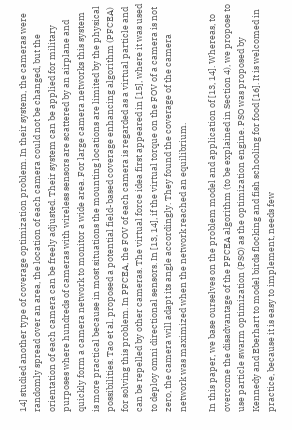14] studied another type of coverage optimization problem. In their system, the cameras were randomly spread over an area, the location of each camera could not be changed, but the orientation of each camera can be freely adjusted. Their system can be applied for military purposes where hundreds of cameras with wireless sensors are scattered by an airplane and quickly form a camera network to monitor a wide area. For large camera networks this system is more practical because in most situations the mounting locations are limited by the physical possibilities. Tao et al. proposed a potential field-based coverage enhancing algorithm (PFCEA) for solving this problem. In PFCEA, the FOV of each camera is regarded as a virtual particle and can be repelled by other cameras. The virtual force idea first appeared in [15], where it was used to deploy omni directional sensors. In [13, 14], if the virtual torque on the FOV of a camera is not zero, the camera will adapt its angle accordingly. They found the coverage of the camera network was maximized when the network reached an equilibrium.

In this paper, we base ourselves on the problem model and application of [13, 14]. Whereas, to overcome the disadvantage of the PFCEA algorithm (to be explained in Section 4), we propose to use particle swarm optimization (PSO) as the optimization engine. PSO was proposed by Kennedy and Eberhart to model birds flocking and fish schooling for food [16]. It is welcomed in practice, because it is easy to implement, needs few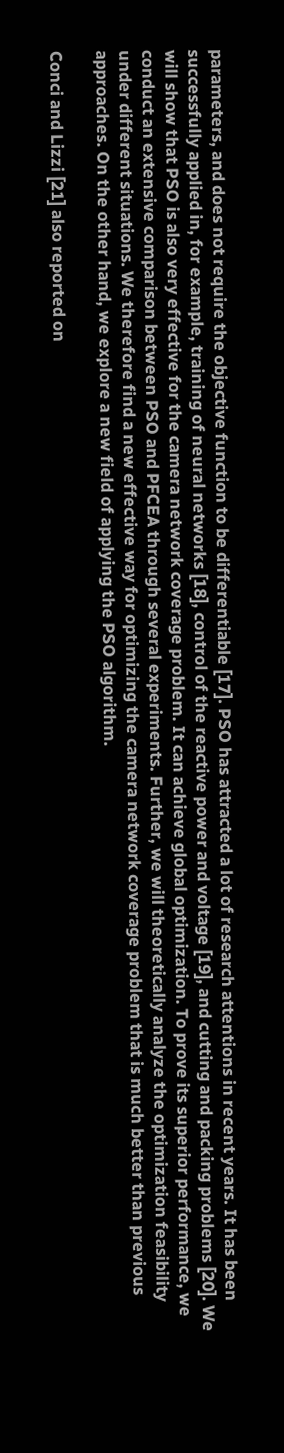parameters, and does not require the objective function to be differentiable [17]. PSO has attracted a lot of research attentions in recent years. It has been successfully applied in, for example, training of neural networks [18], control of the reactive power and voltage [19], and cutting and packing problems [20]. We will show that PSO is also very effective for the camera network coverage problem. It can achieve global optimization. To prove its superior performance, we conduct an extensive comparison between PSO and PFCEA through several experiments. Further, we will theoretically analyze the optimization feasibility under different situations. We therefore find a new effective way for optimizing the camera network coverage problem that is much better than previous approaches. On the other hand, we explore a new field of applying the PSO algorithm.

Conci and Lizzi [21] also reported on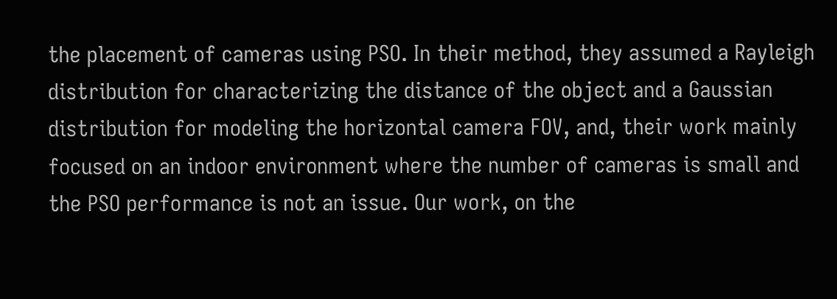the placement of cameras using PSO. In their method, they assumed a Rayleigh distribution for characterizing the distance of the object and a Gaussian distribution for modeling the horizontal camera FOV, and, their work mainly focused on an indoor environment where the number of cameras is small and the PSO performance is not an issue. Our work, on the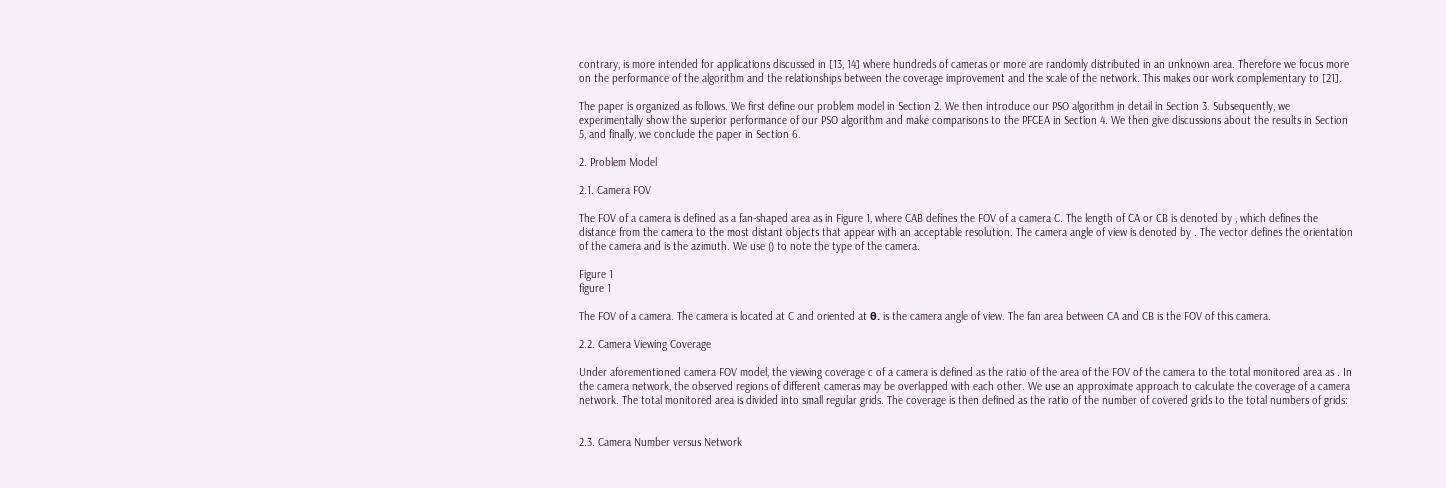contrary, is more intended for applications discussed in [13, 14] where hundreds of cameras or more are randomly distributed in an unknown area. Therefore we focus more on the performance of the algorithm and the relationships between the coverage improvement and the scale of the network. This makes our work complementary to [21].

The paper is organized as follows. We first define our problem model in Section 2. We then introduce our PSO algorithm in detail in Section 3. Subsequently, we experimentally show the superior performance of our PSO algorithm and make comparisons to the PFCEA in Section 4. We then give discussions about the results in Section 5, and finally, we conclude the paper in Section 6.

2. Problem Model

2.1. Camera FOV

The FOV of a camera is defined as a fan-shaped area as in Figure 1, where CAB defines the FOV of a camera C. The length of CA or CB is denoted by , which defines the distance from the camera to the most distant objects that appear with an acceptable resolution. The camera angle of view is denoted by . The vector defines the orientation of the camera and is the azimuth. We use () to note the type of the camera.

Figure 1
figure 1

The FOV of a camera. The camera is located at C and oriented at θ. is the camera angle of view. The fan area between CA and CB is the FOV of this camera.

2.2. Camera Viewing Coverage

Under aforementioned camera FOV model, the viewing coverage c of a camera is defined as the ratio of the area of the FOV of the camera to the total monitored area as . In the camera network, the observed regions of different cameras may be overlapped with each other. We use an approximate approach to calculate the coverage of a camera network. The total monitored area is divided into small regular grids. The coverage is then defined as the ratio of the number of covered grids to the total numbers of grids:


2.3. Camera Number versus Network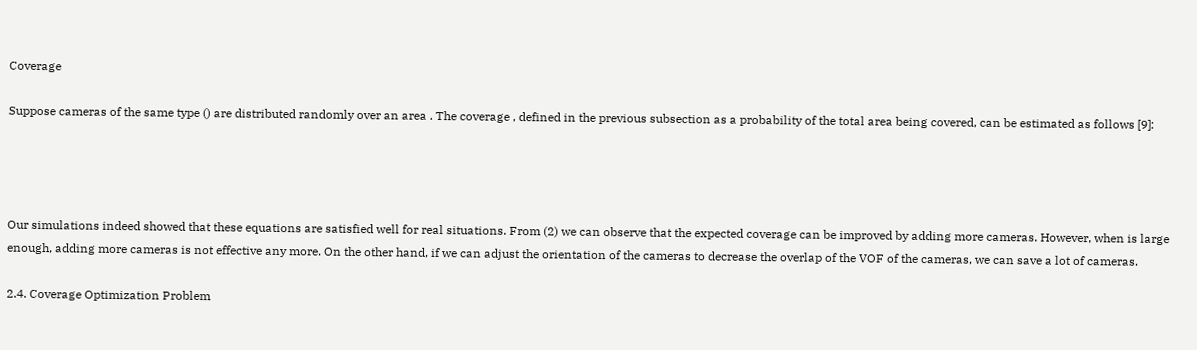Coverage

Suppose cameras of the same type () are distributed randomly over an area . The coverage , defined in the previous subsection as a probability of the total area being covered, can be estimated as follows [9]:




Our simulations indeed showed that these equations are satisfied well for real situations. From (2) we can observe that the expected coverage can be improved by adding more cameras. However, when is large enough, adding more cameras is not effective any more. On the other hand, if we can adjust the orientation of the cameras to decrease the overlap of the VOF of the cameras, we can save a lot of cameras.

2.4. Coverage Optimization Problem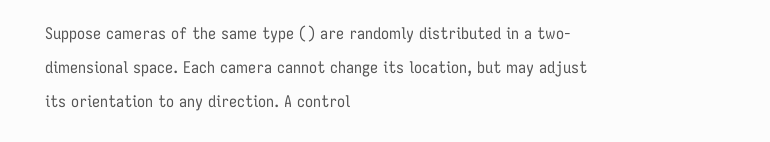Suppose cameras of the same type () are randomly distributed in a two-dimensional space. Each camera cannot change its location, but may adjust its orientation to any direction. A control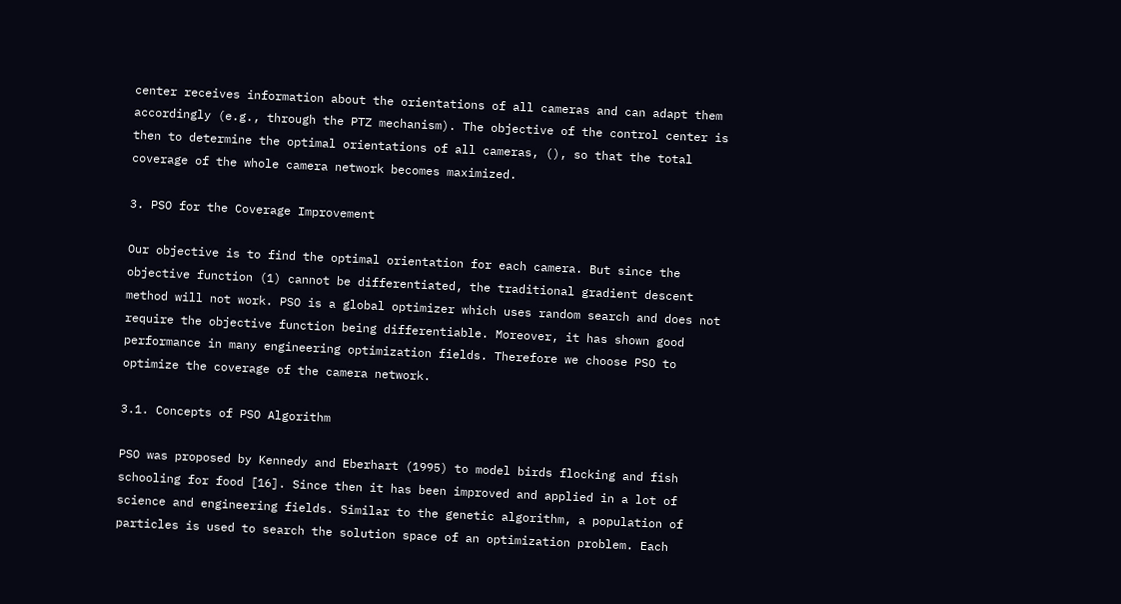center receives information about the orientations of all cameras and can adapt them accordingly (e.g., through the PTZ mechanism). The objective of the control center is then to determine the optimal orientations of all cameras, (), so that the total coverage of the whole camera network becomes maximized.

3. PSO for the Coverage Improvement

Our objective is to find the optimal orientation for each camera. But since the objective function (1) cannot be differentiated, the traditional gradient descent method will not work. PSO is a global optimizer which uses random search and does not require the objective function being differentiable. Moreover, it has shown good performance in many engineering optimization fields. Therefore we choose PSO to optimize the coverage of the camera network.

3.1. Concepts of PSO Algorithm

PSO was proposed by Kennedy and Eberhart (1995) to model birds flocking and fish schooling for food [16]. Since then it has been improved and applied in a lot of science and engineering fields. Similar to the genetic algorithm, a population of particles is used to search the solution space of an optimization problem. Each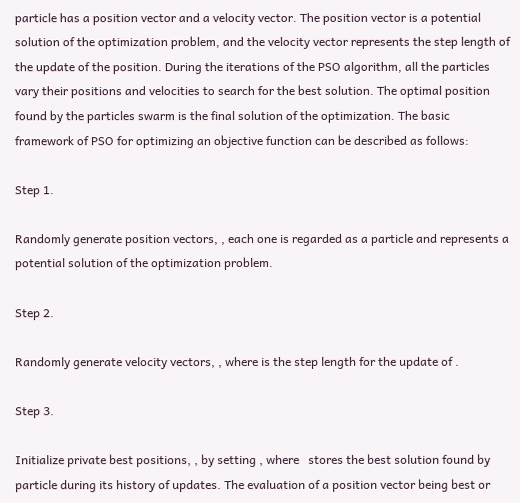particle has a position vector and a velocity vector. The position vector is a potential solution of the optimization problem, and the velocity vector represents the step length of the update of the position. During the iterations of the PSO algorithm, all the particles vary their positions and velocities to search for the best solution. The optimal position found by the particles swarm is the final solution of the optimization. The basic framework of PSO for optimizing an objective function can be described as follows:

Step 1.

Randomly generate position vectors, , each one is regarded as a particle and represents a potential solution of the optimization problem.

Step 2.

Randomly generate velocity vectors, , where is the step length for the update of .

Step 3.

Initialize private best positions, , by setting , where   stores the best solution found by particle during its history of updates. The evaluation of a position vector being best or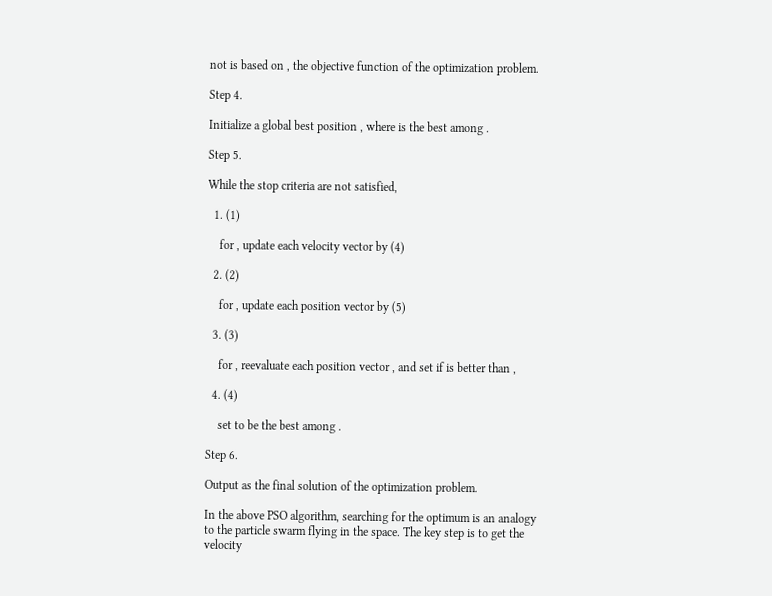not is based on , the objective function of the optimization problem.

Step 4.

Initialize a global best position , where is the best among .

Step 5.

While the stop criteria are not satisfied,

  1. (1)

    for , update each velocity vector by (4)

  2. (2)

    for , update each position vector by (5)

  3. (3)

    for , reevaluate each position vector , and set if is better than ,

  4. (4)

    set to be the best among .

Step 6.

Output as the final solution of the optimization problem.

In the above PSO algorithm, searching for the optimum is an analogy to the particle swarm flying in the space. The key step is to get the velocity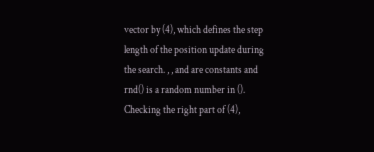vector by (4), which defines the step length of the position update during the search. , , and are constants and rnd() is a random number in (). Checking the right part of (4),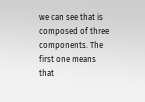we can see that is composed of three components. The first one means that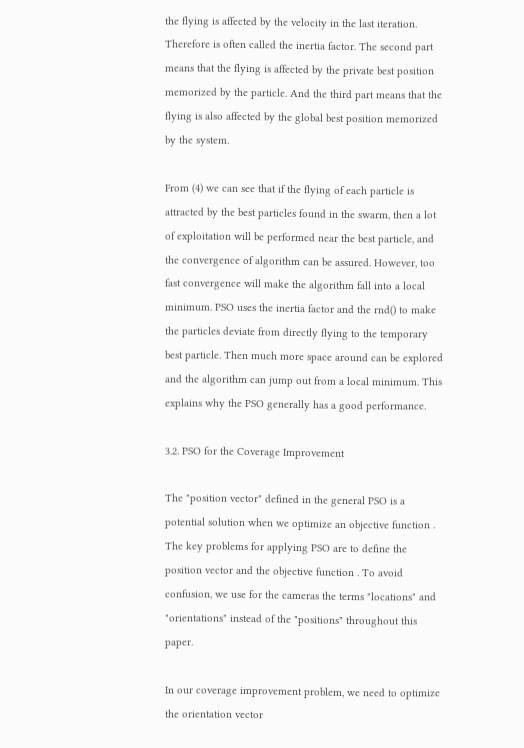the flying is affected by the velocity in the last iteration. Therefore is often called the inertia factor. The second part means that the flying is affected by the private best position memorized by the particle. And the third part means that the flying is also affected by the global best position memorized by the system.

From (4) we can see that if the flying of each particle is attracted by the best particles found in the swarm, then a lot of exploitation will be performed near the best particle, and the convergence of algorithm can be assured. However, too fast convergence will make the algorithm fall into a local minimum. PSO uses the inertia factor and the rnd() to make the particles deviate from directly flying to the temporary best particle. Then much more space around can be explored and the algorithm can jump out from a local minimum. This explains why the PSO generally has a good performance.

3.2. PSO for the Coverage Improvement

The "position vector" defined in the general PSO is a potential solution when we optimize an objective function . The key problems for applying PSO are to define the position vector and the objective function . To avoid confusion, we use for the cameras the terms "locations" and "orientations" instead of the "positions" throughout this paper.

In our coverage improvement problem, we need to optimize the orientation vector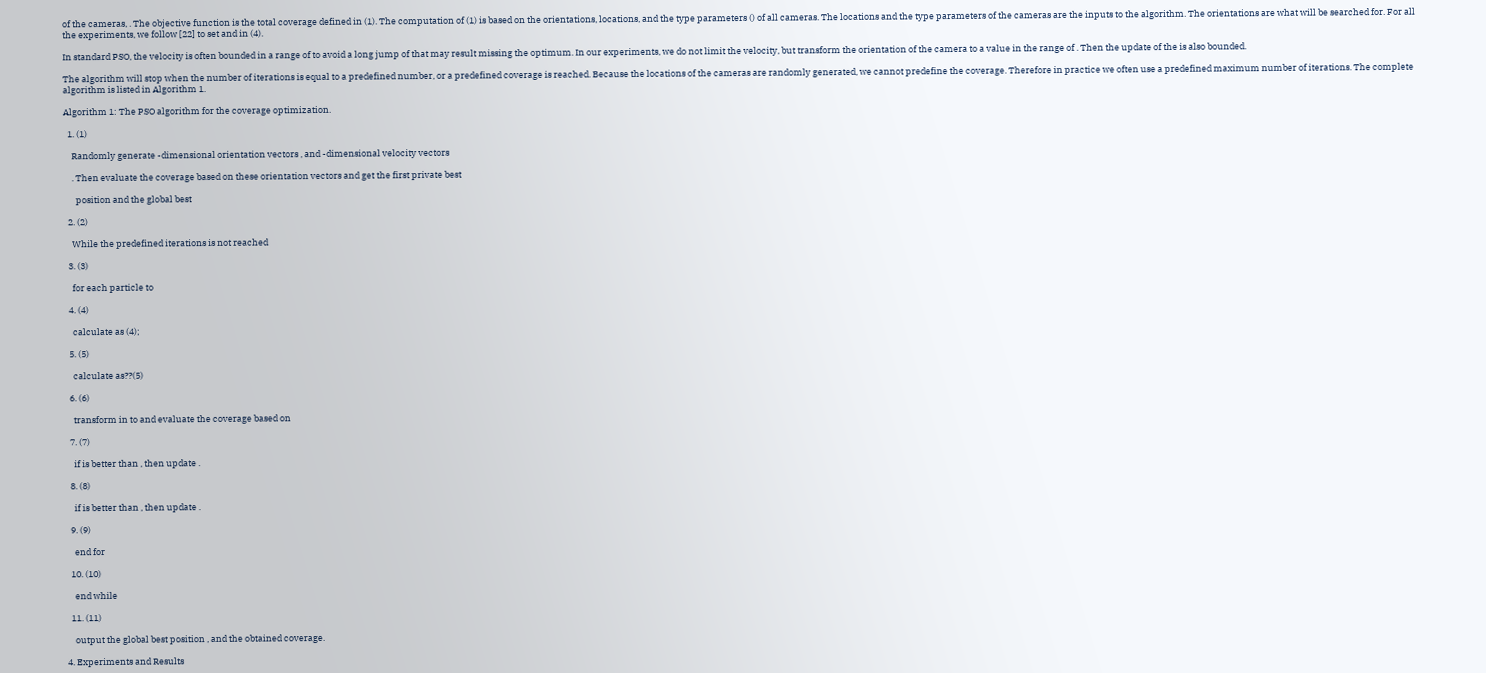of the cameras, . The objective function is the total coverage defined in (1). The computation of (1) is based on the orientations, locations, and the type parameters () of all cameras. The locations and the type parameters of the cameras are the inputs to the algorithm. The orientations are what will be searched for. For all the experiments, we follow [22] to set and in (4).

In standard PSO, the velocity is often bounded in a range of to avoid a long jump of that may result missing the optimum. In our experiments, we do not limit the velocity, but transform the orientation of the camera to a value in the range of . Then the update of the is also bounded.

The algorithm will stop when the number of iterations is equal to a predefined number, or a predefined coverage is reached. Because the locations of the cameras are randomly generated, we cannot predefine the coverage. Therefore in practice we often use a predefined maximum number of iterations. The complete algorithm is listed in Algorithm 1.

Algorithm 1: The PSO algorithm for the coverage optimization.

  1. (1)

    Randomly generate -dimensional orientation vectors , and -dimensional velocity vectors

    . Then evaluate the coverage based on these orientation vectors and get the first private best

      position and the global best

  2. (2)

    While the predefined iterations is not reached

  3. (3)

    for each particle to

  4. (4)

    calculate as (4);

  5. (5)

    calculate as??(5)

  6. (6)

    transform in to and evaluate the coverage based on

  7. (7)

    if is better than , then update .

  8. (8)

    if is better than , then update .

  9. (9)

    end for

  10. (10)

    end while

  11. (11)

    output the global best position , and the obtained coverage.

4. Experiments and Results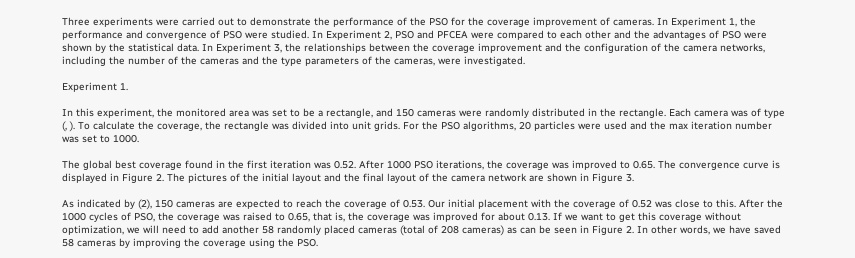Three experiments were carried out to demonstrate the performance of the PSO for the coverage improvement of cameras. In Experiment 1, the performance and convergence of PSO were studied. In Experiment 2, PSO and PFCEA were compared to each other and the advantages of PSO were shown by the statistical data. In Experiment 3, the relationships between the coverage improvement and the configuration of the camera networks, including the number of the cameras and the type parameters of the cameras, were investigated.

Experiment 1.

In this experiment, the monitored area was set to be a rectangle, and 150 cameras were randomly distributed in the rectangle. Each camera was of type (, ). To calculate the coverage, the rectangle was divided into unit grids. For the PSO algorithms, 20 particles were used and the max iteration number was set to 1000.

The global best coverage found in the first iteration was 0.52. After 1000 PSO iterations, the coverage was improved to 0.65. The convergence curve is displayed in Figure 2. The pictures of the initial layout and the final layout of the camera network are shown in Figure 3.

As indicated by (2), 150 cameras are expected to reach the coverage of 0.53. Our initial placement with the coverage of 0.52 was close to this. After the 1000 cycles of PSO, the coverage was raised to 0.65, that is, the coverage was improved for about 0.13. If we want to get this coverage without optimization, we will need to add another 58 randomly placed cameras (total of 208 cameras) as can be seen in Figure 2. In other words, we have saved 58 cameras by improving the coverage using the PSO.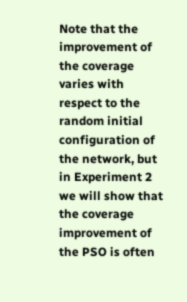Note that the improvement of the coverage varies with respect to the random initial configuration of the network, but in Experiment 2 we will show that the coverage improvement of the PSO is often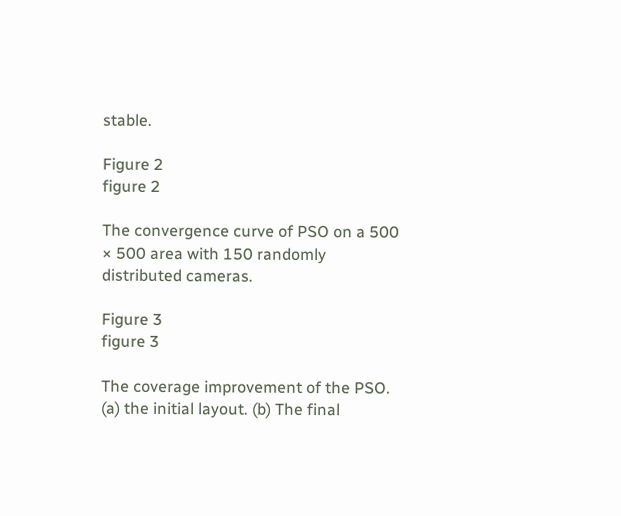stable.

Figure 2
figure 2

The convergence curve of PSO on a 500 × 500 area with 150 randomly distributed cameras.

Figure 3
figure 3

The coverage improvement of the PSO. (a) the initial layout. (b) The final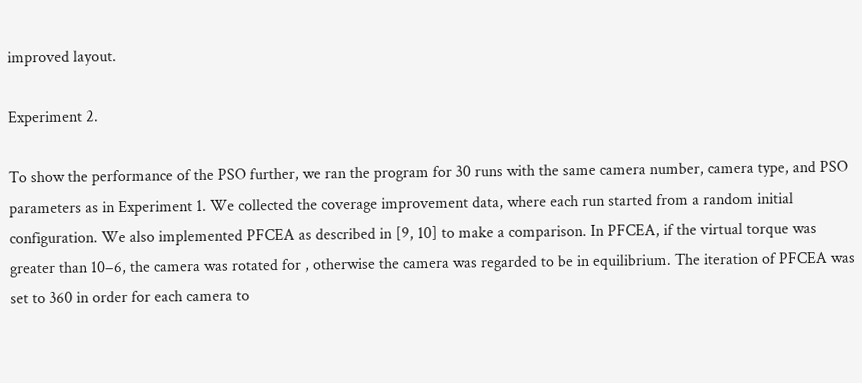improved layout.

Experiment 2.

To show the performance of the PSO further, we ran the program for 30 runs with the same camera number, camera type, and PSO parameters as in Experiment 1. We collected the coverage improvement data, where each run started from a random initial configuration. We also implemented PFCEA as described in [9, 10] to make a comparison. In PFCEA, if the virtual torque was greater than 10−6, the camera was rotated for , otherwise the camera was regarded to be in equilibrium. The iteration of PFCEA was set to 360 in order for each camera to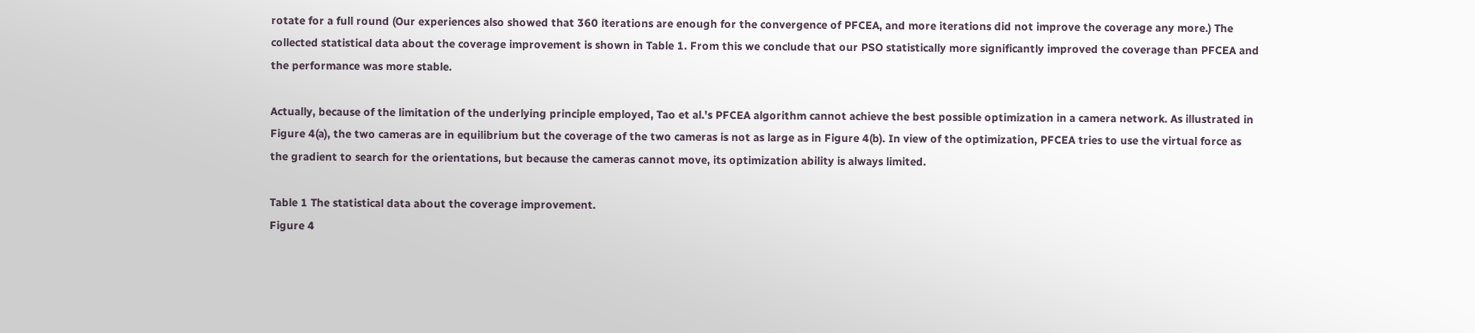rotate for a full round (Our experiences also showed that 360 iterations are enough for the convergence of PFCEA, and more iterations did not improve the coverage any more.) The collected statistical data about the coverage improvement is shown in Table 1. From this we conclude that our PSO statistically more significantly improved the coverage than PFCEA and the performance was more stable.

Actually, because of the limitation of the underlying principle employed, Tao et al.'s PFCEA algorithm cannot achieve the best possible optimization in a camera network. As illustrated in Figure 4(a), the two cameras are in equilibrium but the coverage of the two cameras is not as large as in Figure 4(b). In view of the optimization, PFCEA tries to use the virtual force as the gradient to search for the orientations, but because the cameras cannot move, its optimization ability is always limited.

Table 1 The statistical data about the coverage improvement.
Figure 4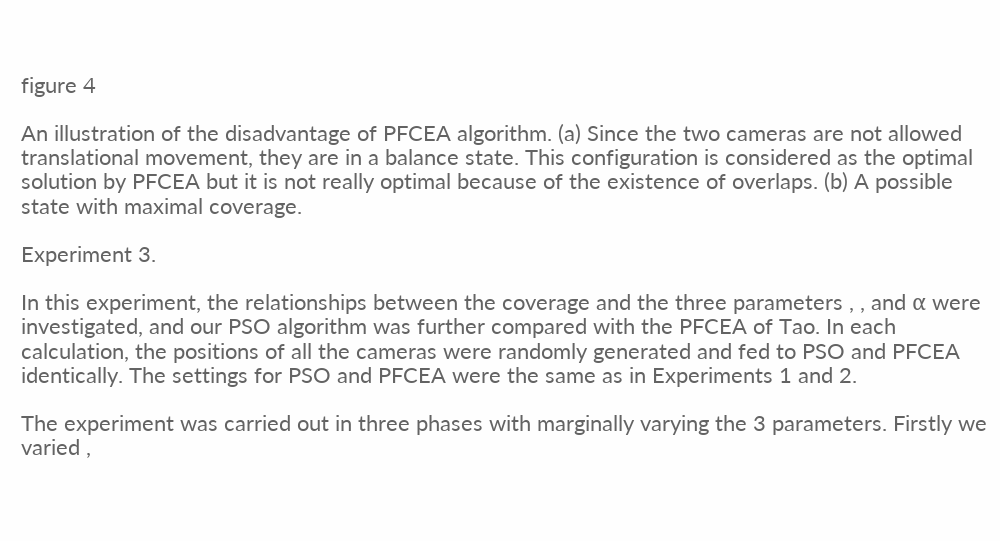figure 4

An illustration of the disadvantage of PFCEA algorithm. (a) Since the two cameras are not allowed translational movement, they are in a balance state. This configuration is considered as the optimal solution by PFCEA but it is not really optimal because of the existence of overlaps. (b) A possible state with maximal coverage.

Experiment 3.

In this experiment, the relationships between the coverage and the three parameters , , and α were investigated, and our PSO algorithm was further compared with the PFCEA of Tao. In each calculation, the positions of all the cameras were randomly generated and fed to PSO and PFCEA identically. The settings for PSO and PFCEA were the same as in Experiments 1 and 2.

The experiment was carried out in three phases with marginally varying the 3 parameters. Firstly we varied ,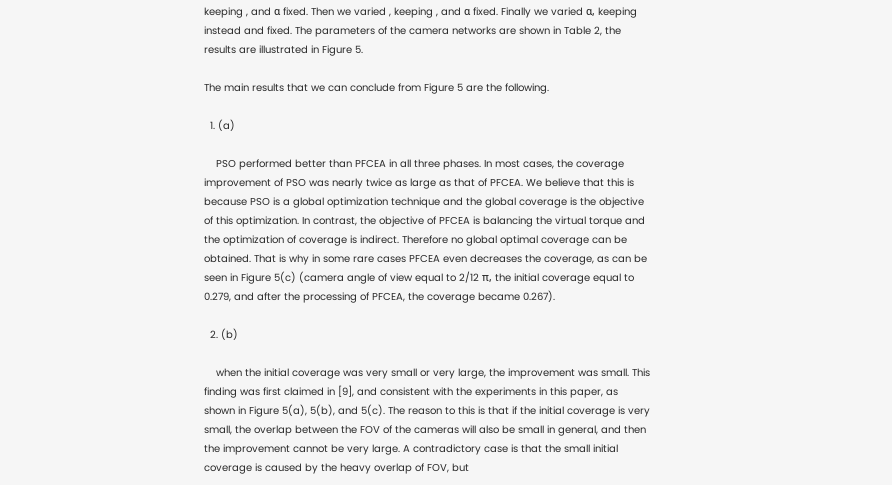keeping , and α fixed. Then we varied , keeping , and α fixed. Finally we varied α, keeping instead and fixed. The parameters of the camera networks are shown in Table 2, the results are illustrated in Figure 5.

The main results that we can conclude from Figure 5 are the following.

  1. (a)

    PSO performed better than PFCEA in all three phases. In most cases, the coverage improvement of PSO was nearly twice as large as that of PFCEA. We believe that this is because PSO is a global optimization technique and the global coverage is the objective of this optimization. In contrast, the objective of PFCEA is balancing the virtual torque and the optimization of coverage is indirect. Therefore no global optimal coverage can be obtained. That is why in some rare cases PFCEA even decreases the coverage, as can be seen in Figure 5(c) (camera angle of view equal to 2/12 π, the initial coverage equal to 0.279, and after the processing of PFCEA, the coverage became 0.267).

  2. (b)

    when the initial coverage was very small or very large, the improvement was small. This finding was first claimed in [9], and consistent with the experiments in this paper, as shown in Figure 5(a), 5(b), and 5(c). The reason to this is that if the initial coverage is very small, the overlap between the FOV of the cameras will also be small in general, and then the improvement cannot be very large. A contradictory case is that the small initial coverage is caused by the heavy overlap of FOV, but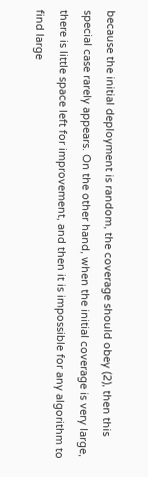because the initial deployment is random, the coverage should obey (2), then this special case rarely appears. On the other hand, when the initial coverage is very large, there is little space left for improvement, and then it is impossible for any algorithm to find large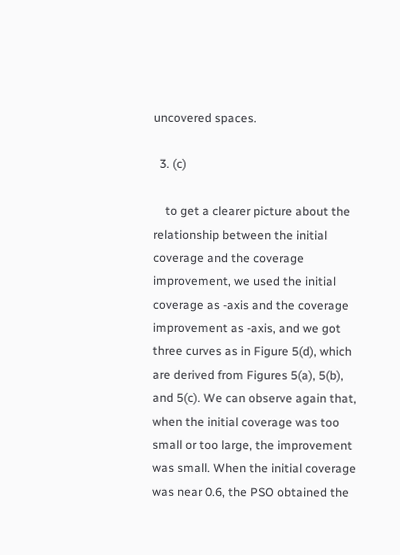uncovered spaces.

  3. (c)

    to get a clearer picture about the relationship between the initial coverage and the coverage improvement, we used the initial coverage as -axis and the coverage improvement as -axis, and we got three curves as in Figure 5(d), which are derived from Figures 5(a), 5(b), and 5(c). We can observe again that, when the initial coverage was too small or too large, the improvement was small. When the initial coverage was near 0.6, the PSO obtained the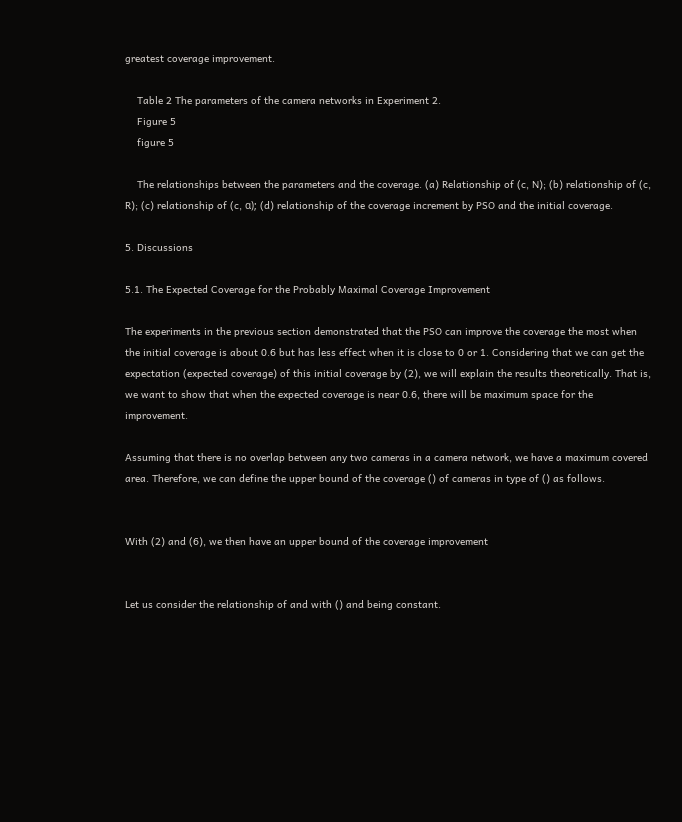greatest coverage improvement.

    Table 2 The parameters of the camera networks in Experiment 2.
    Figure 5
    figure 5

    The relationships between the parameters and the coverage. (a) Relationship of (c, N); (b) relationship of (c, R); (c) relationship of (c, α); (d) relationship of the coverage increment by PSO and the initial coverage.

5. Discussions

5.1. The Expected Coverage for the Probably Maximal Coverage Improvement

The experiments in the previous section demonstrated that the PSO can improve the coverage the most when the initial coverage is about 0.6 but has less effect when it is close to 0 or 1. Considering that we can get the expectation (expected coverage) of this initial coverage by (2), we will explain the results theoretically. That is, we want to show that when the expected coverage is near 0.6, there will be maximum space for the improvement.

Assuming that there is no overlap between any two cameras in a camera network, we have a maximum covered area. Therefore, we can define the upper bound of the coverage () of cameras in type of () as follows.


With (2) and (6), we then have an upper bound of the coverage improvement


Let us consider the relationship of and with () and being constant.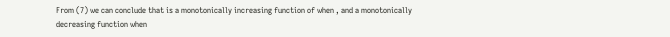From (7) we can conclude that is a monotonically increasing function of when , and a monotonically decreasing function when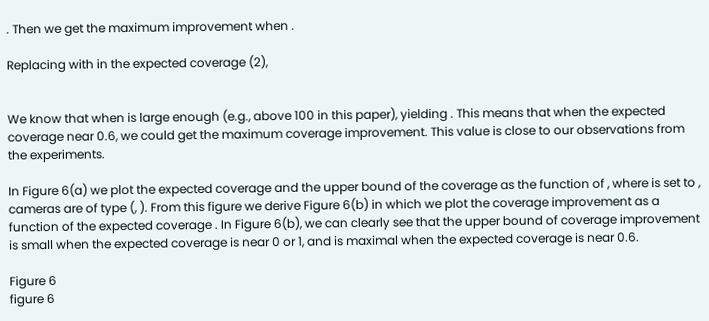. Then we get the maximum improvement when .

Replacing with in the expected coverage (2),


We know that when is large enough (e.g., above 100 in this paper), yielding . This means that when the expected coverage near 0.6, we could get the maximum coverage improvement. This value is close to our observations from the experiments.

In Figure 6(a) we plot the expected coverage and the upper bound of the coverage as the function of , where is set to , cameras are of type (, ). From this figure we derive Figure 6(b) in which we plot the coverage improvement as a function of the expected coverage . In Figure 6(b), we can clearly see that the upper bound of coverage improvement is small when the expected coverage is near 0 or 1, and is maximal when the expected coverage is near 0.6.

Figure 6
figure 6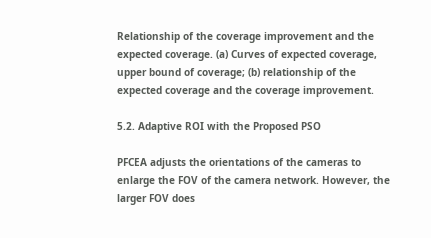Relationship of the coverage improvement and the expected coverage. (a) Curves of expected coverage, upper bound of coverage; (b) relationship of the expected coverage and the coverage improvement.

5.2. Adaptive ROI with the Proposed PSO

PFCEA adjusts the orientations of the cameras to enlarge the FOV of the camera network. However, the larger FOV does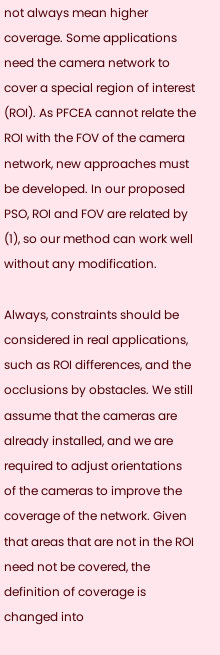not always mean higher coverage. Some applications need the camera network to cover a special region of interest (ROI). As PFCEA cannot relate the ROI with the FOV of the camera network, new approaches must be developed. In our proposed PSO, ROI and FOV are related by (1), so our method can work well without any modification.

Always, constraints should be considered in real applications, such as ROI differences, and the occlusions by obstacles. We still assume that the cameras are already installed, and we are required to adjust orientations of the cameras to improve the coverage of the network. Given that areas that are not in the ROI need not be covered, the definition of coverage is changed into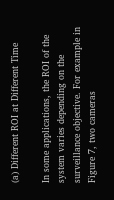(a) Different ROI at Different Time

In some applications, the ROI of the system varies depending on the surveillance objective. For example in Figure 7, two cameras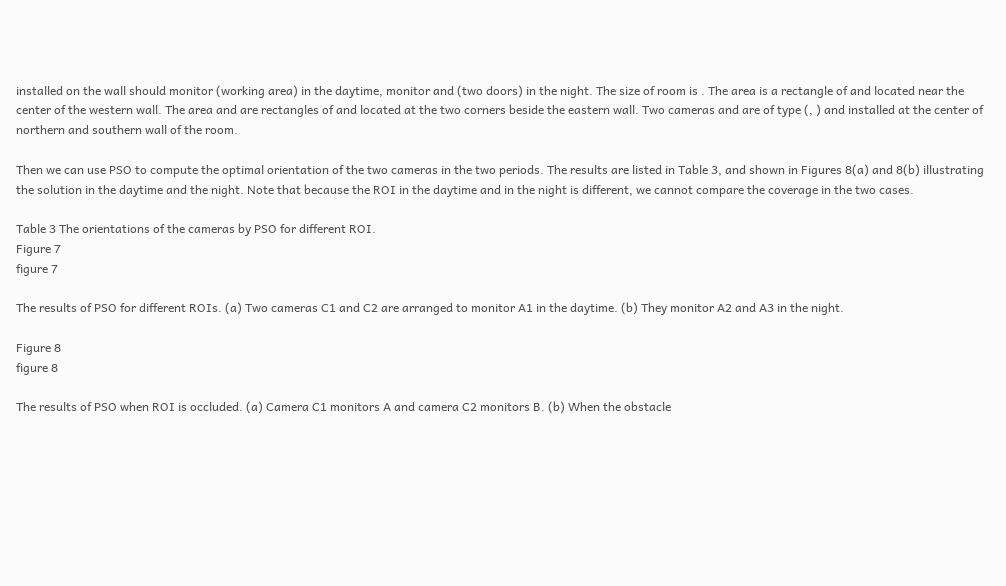installed on the wall should monitor (working area) in the daytime, monitor and (two doors) in the night. The size of room is . The area is a rectangle of and located near the center of the western wall. The area and are rectangles of and located at the two corners beside the eastern wall. Two cameras and are of type (, ) and installed at the center of northern and southern wall of the room.

Then we can use PSO to compute the optimal orientation of the two cameras in the two periods. The results are listed in Table 3, and shown in Figures 8(a) and 8(b) illustrating the solution in the daytime and the night. Note that because the ROI in the daytime and in the night is different, we cannot compare the coverage in the two cases.

Table 3 The orientations of the cameras by PSO for different ROI.
Figure 7
figure 7

The results of PSO for different ROIs. (a) Two cameras C1 and C2 are arranged to monitor A1 in the daytime. (b) They monitor A2 and A3 in the night.

Figure 8
figure 8

The results of PSO when ROI is occluded. (a) Camera C1 monitors A and camera C2 monitors B. (b) When the obstacle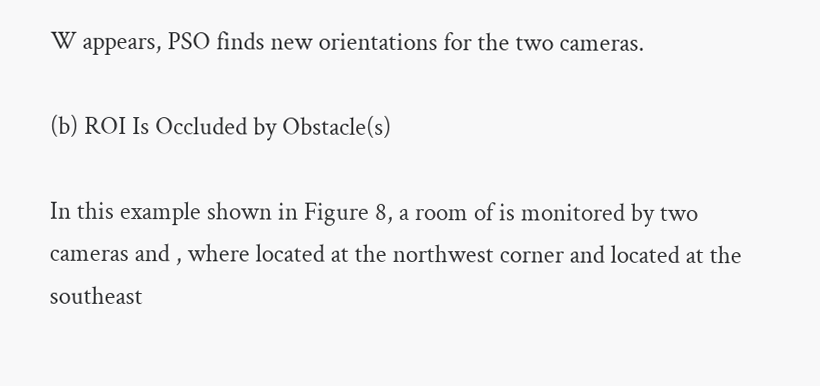W appears, PSO finds new orientations for the two cameras.

(b) ROI Is Occluded by Obstacle(s)

In this example shown in Figure 8, a room of is monitored by two cameras and , where located at the northwest corner and located at the southeast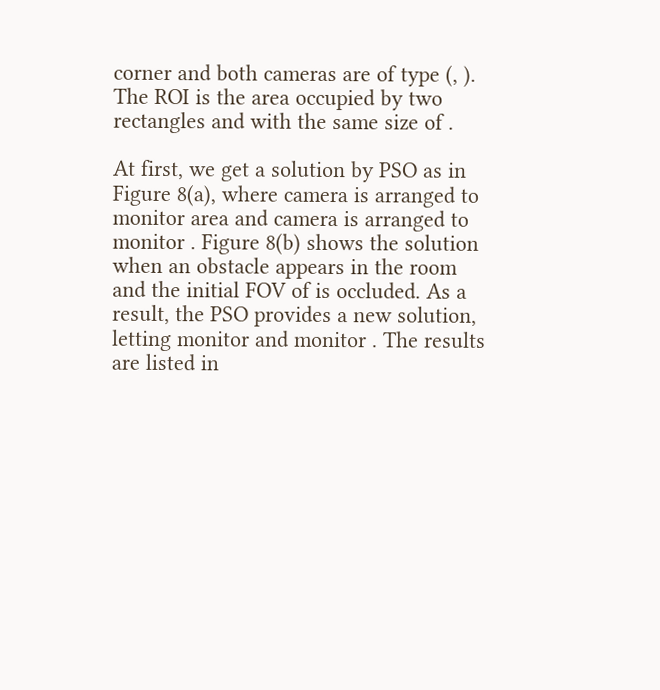corner and both cameras are of type (, ). The ROI is the area occupied by two rectangles and with the same size of .

At first, we get a solution by PSO as in Figure 8(a), where camera is arranged to monitor area and camera is arranged to monitor . Figure 8(b) shows the solution when an obstacle appears in the room and the initial FOV of is occluded. As a result, the PSO provides a new solution, letting monitor and monitor . The results are listed in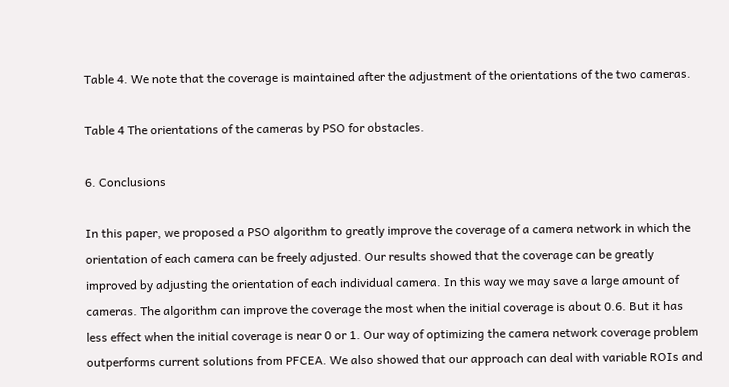Table 4. We note that the coverage is maintained after the adjustment of the orientations of the two cameras.

Table 4 The orientations of the cameras by PSO for obstacles.

6. Conclusions

In this paper, we proposed a PSO algorithm to greatly improve the coverage of a camera network in which the orientation of each camera can be freely adjusted. Our results showed that the coverage can be greatly improved by adjusting the orientation of each individual camera. In this way we may save a large amount of cameras. The algorithm can improve the coverage the most when the initial coverage is about 0.6. But it has less effect when the initial coverage is near 0 or 1. Our way of optimizing the camera network coverage problem outperforms current solutions from PFCEA. We also showed that our approach can deal with variable ROIs and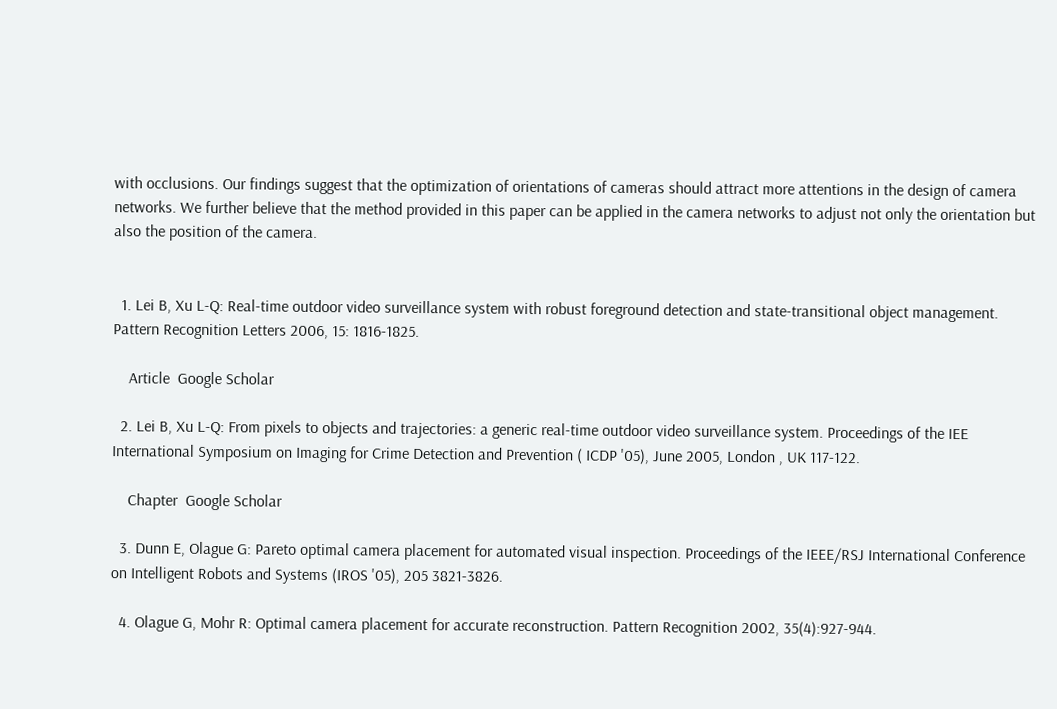with occlusions. Our findings suggest that the optimization of orientations of cameras should attract more attentions in the design of camera networks. We further believe that the method provided in this paper can be applied in the camera networks to adjust not only the orientation but also the position of the camera.


  1. Lei B, Xu L-Q: Real-time outdoor video surveillance system with robust foreground detection and state-transitional object management. Pattern Recognition Letters 2006, 15: 1816-1825.

    Article  Google Scholar

  2. Lei B, Xu L-Q: From pixels to objects and trajectories: a generic real-time outdoor video surveillance system. Proceedings of the IEE International Symposium on Imaging for Crime Detection and Prevention ( ICDP '05), June 2005, London , UK 117-122.

    Chapter  Google Scholar

  3. Dunn E, Olague G: Pareto optimal camera placement for automated visual inspection. Proceedings of the IEEE/RSJ International Conference on Intelligent Robots and Systems (IROS '05), 205 3821-3826.

  4. Olague G, Mohr R: Optimal camera placement for accurate reconstruction. Pattern Recognition 2002, 35(4):927-944.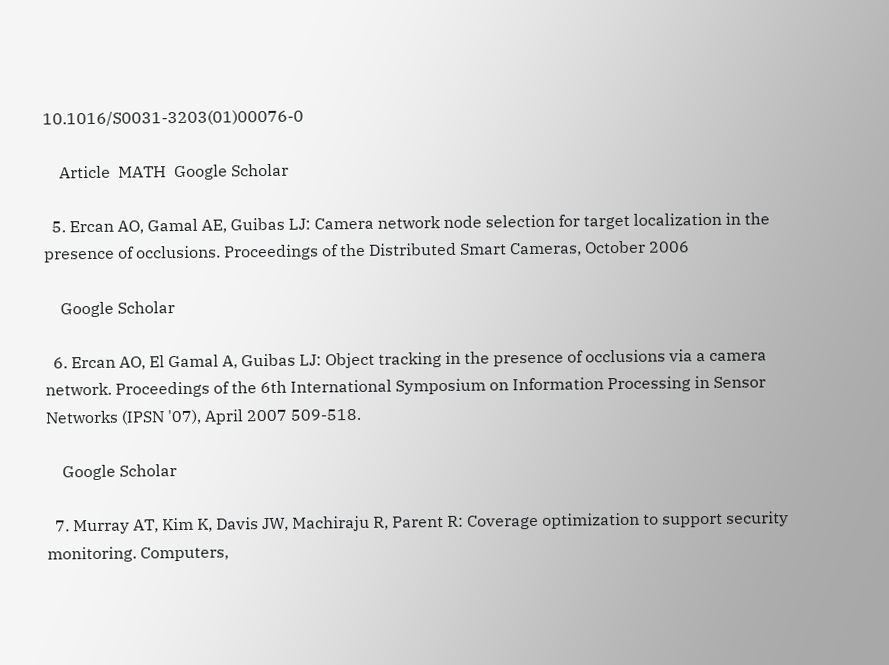10.1016/S0031-3203(01)00076-0

    Article  MATH  Google Scholar

  5. Ercan AO, Gamal AE, Guibas LJ: Camera network node selection for target localization in the presence of occlusions. Proceedings of the Distributed Smart Cameras, October 2006

    Google Scholar

  6. Ercan AO, El Gamal A, Guibas LJ: Object tracking in the presence of occlusions via a camera network. Proceedings of the 6th International Symposium on Information Processing in Sensor Networks (IPSN '07), April 2007 509-518.

    Google Scholar

  7. Murray AT, Kim K, Davis JW, Machiraju R, Parent R: Coverage optimization to support security monitoring. Computers,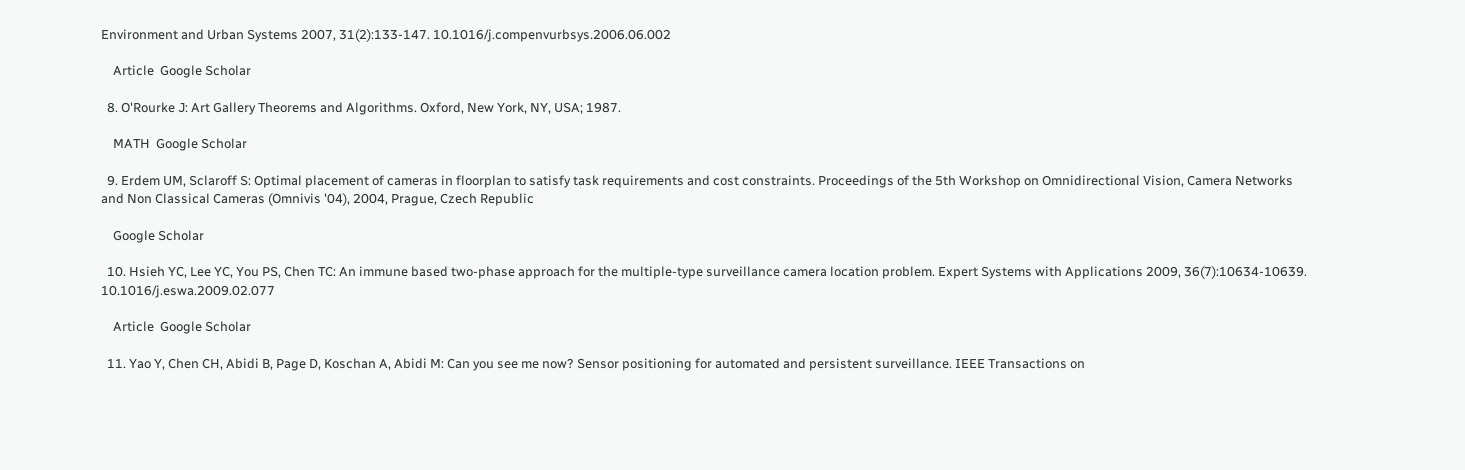Environment and Urban Systems 2007, 31(2):133-147. 10.1016/j.compenvurbsys.2006.06.002

    Article  Google Scholar

  8. O'Rourke J: Art Gallery Theorems and Algorithms. Oxford, New York, NY, USA; 1987.

    MATH  Google Scholar

  9. Erdem UM, Sclaroff S: Optimal placement of cameras in floorplan to satisfy task requirements and cost constraints. Proceedings of the 5th Workshop on Omnidirectional Vision, Camera Networks and Non Classical Cameras (Omnivis '04), 2004, Prague, Czech Republic

    Google Scholar

  10. Hsieh YC, Lee YC, You PS, Chen TC: An immune based two-phase approach for the multiple-type surveillance camera location problem. Expert Systems with Applications 2009, 36(7):10634-10639. 10.1016/j.eswa.2009.02.077

    Article  Google Scholar

  11. Yao Y, Chen CH, Abidi B, Page D, Koschan A, Abidi M: Can you see me now? Sensor positioning for automated and persistent surveillance. IEEE Transactions on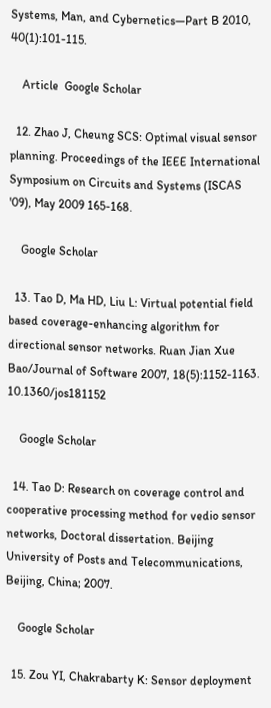Systems, Man, and Cybernetics—Part B 2010, 40(1):101-115.

    Article  Google Scholar

  12. Zhao J, Cheung SCS: Optimal visual sensor planning. Proceedings of the IEEE International Symposium on Circuits and Systems (ISCAS '09), May 2009 165-168.

    Google Scholar

  13. Tao D, Ma HD, Liu L: Virtual potential field based coverage-enhancing algorithm for directional sensor networks. Ruan Jian Xue Bao/Journal of Software 2007, 18(5):1152-1163. 10.1360/jos181152

    Google Scholar

  14. Tao D: Research on coverage control and cooperative processing method for vedio sensor networks, Doctoral dissertation. Beijing University of Posts and Telecommunications, Beijing, China; 2007.

    Google Scholar

  15. Zou YI, Chakrabarty K: Sensor deployment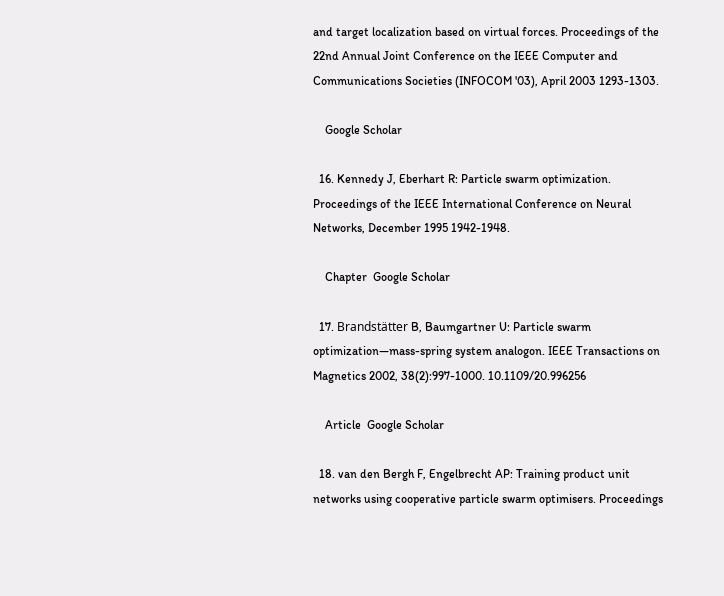and target localization based on virtual forces. Proceedings of the 22nd Annual Joint Conference on the IEEE Computer and Communications Societies (INFOCOM '03), April 2003 1293-1303.

    Google Scholar

  16. Kennedy J, Eberhart R: Particle swarm optimization. Proceedings of the IEEE International Conference on Neural Networks, December 1995 1942-1948.

    Chapter  Google Scholar

  17. Brandstätter B, Baumgartner U: Particle swarm optimization—mass-spring system analogon. IEEE Transactions on Magnetics 2002, 38(2):997-1000. 10.1109/20.996256

    Article  Google Scholar

  18. van den Bergh F, Engelbrecht AP: Training product unit networks using cooperative particle swarm optimisers. Proceedings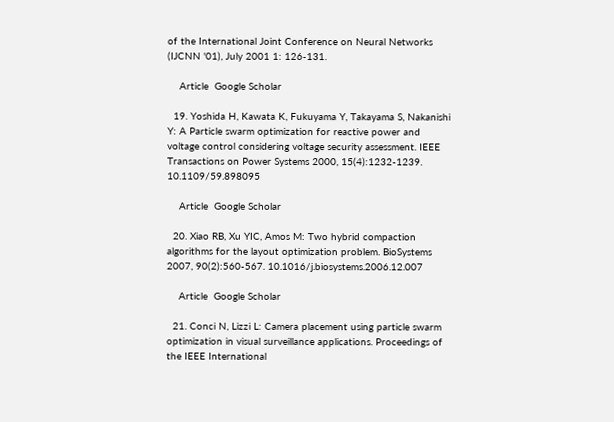of the International Joint Conference on Neural Networks (IJCNN '01), July 2001 1: 126-131.

    Article  Google Scholar

  19. Yoshida H, Kawata K, Fukuyama Y, Takayama S, Nakanishi Y: A Particle swarm optimization for reactive power and voltage control considering voltage security assessment. IEEE Transactions on Power Systems 2000, 15(4):1232-1239. 10.1109/59.898095

    Article  Google Scholar

  20. Xiao RB, Xu YIC, Amos M: Two hybrid compaction algorithms for the layout optimization problem. BioSystems 2007, 90(2):560-567. 10.1016/j.biosystems.2006.12.007

    Article  Google Scholar

  21. Conci N, Lizzi L: Camera placement using particle swarm optimization in visual surveillance applications. Proceedings of the IEEE International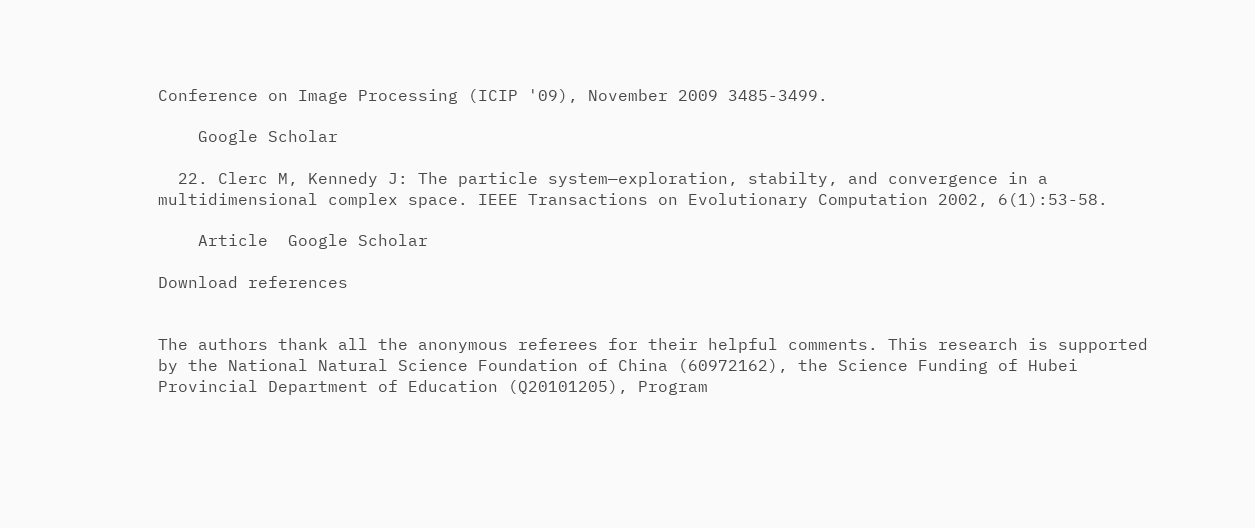Conference on Image Processing (ICIP '09), November 2009 3485-3499.

    Google Scholar

  22. Clerc M, Kennedy J: The particle system—exploration, stabilty, and convergence in a multidimensional complex space. IEEE Transactions on Evolutionary Computation 2002, 6(1):53-58.

    Article  Google Scholar

Download references


The authors thank all the anonymous referees for their helpful comments. This research is supported by the National Natural Science Foundation of China (60972162), the Science Funding of Hubei Provincial Department of Education (Q20101205), Program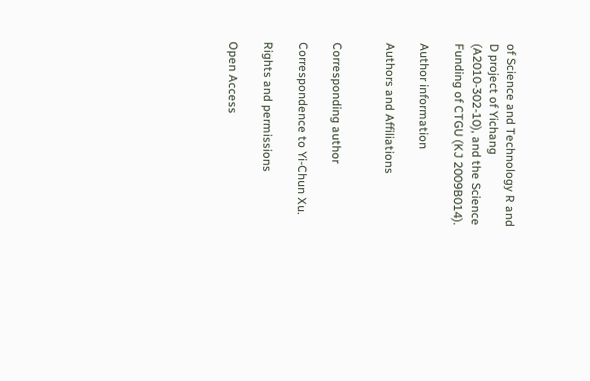of Science and Technology R and D project of Yichang (A2010-302-10), and the Science Funding of CTGU (KJ 2009B014).

Author information

Authors and Affiliations


Corresponding author

Correspondence to Yi-Chun Xu.

Rights and permissions

Open Access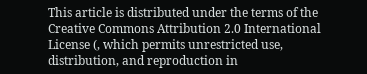This article is distributed under the terms of the Creative Commons Attribution 2.0 International License (, which permits unrestricted use, distribution, and reproduction in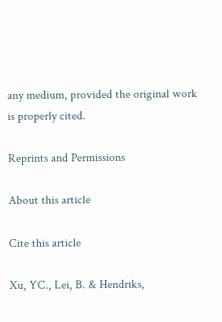any medium, provided the original work is properly cited.

Reprints and Permissions

About this article

Cite this article

Xu, YC., Lei, B. & Hendriks,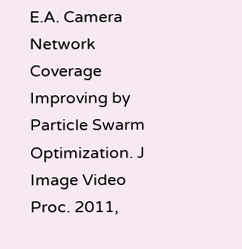E.A. Camera Network Coverage Improving by Particle Swarm Optimization. J Image Video Proc. 2011,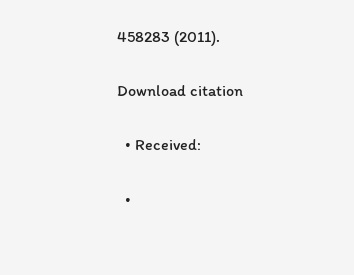458283 (2011).

Download citation

  • Received:

  •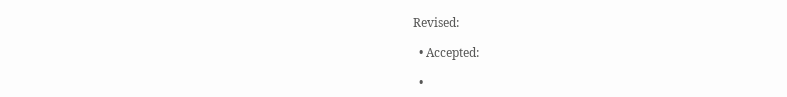Revised:

  • Accepted:

  •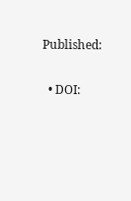Published:

  • DOI: